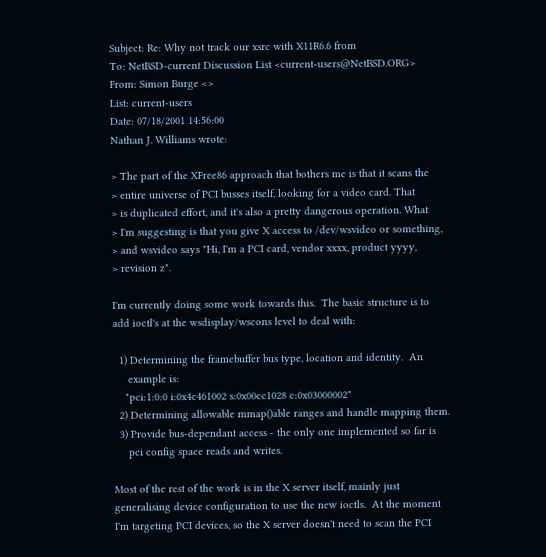Subject: Re: Why not track our xsrc with X11R6.6 from
To: NetBSD-current Discussion List <current-users@NetBSD.ORG>
From: Simon Burge <>
List: current-users
Date: 07/18/2001 14:56:00
Nathan J. Williams wrote:

> The part of the XFree86 approach that bothers me is that it scans the
> entire universe of PCI busses itself, looking for a video card. That
> is duplicated effort, and it's also a pretty dangerous operation. What
> I'm suggesting is that you give X access to /dev/wsvideo or something,
> and wsvideo says "Hi, I'm a PCI card, vendor xxxx, product yyyy,
> revision z".

I'm currently doing some work towards this.  The basic structure is to
add ioctl's at the wsdisplay/wscons level to deal with:

  1) Determining the framebuffer bus type, location and identity.  An
     example is:
    "pci:1:0:0 i:0x4c461002 s:0x00cc1028 c:0x03000002"
  2) Determining allowable mmap()able ranges and handle mapping them.
  3) Provide bus-dependant access - the only one implemented so far is
     pci config space reads and writes.

Most of the rest of the work is in the X server itself, mainly just
generalising device configuration to use the new ioctls.  At the moment
I'm targeting PCI devices, so the X server doesn't need to scan the PCI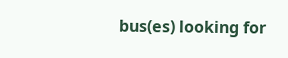bus(es) looking for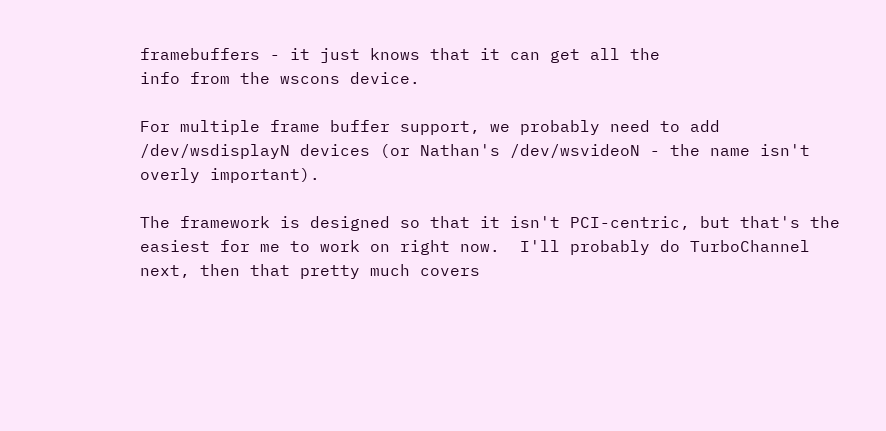framebuffers - it just knows that it can get all the
info from the wscons device.

For multiple frame buffer support, we probably need to add
/dev/wsdisplayN devices (or Nathan's /dev/wsvideoN - the name isn't
overly important).

The framework is designed so that it isn't PCI-centric, but that's the
easiest for me to work on right now.  I'll probably do TurboChannel
next, then that pretty much covers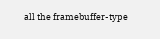all the framebuffer-type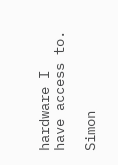hardware I
have access to.

Simon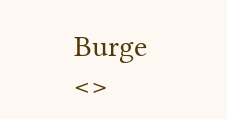Burge                            <>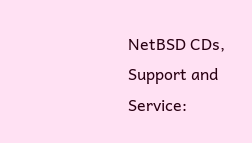NetBSD CDs, Support and Service: